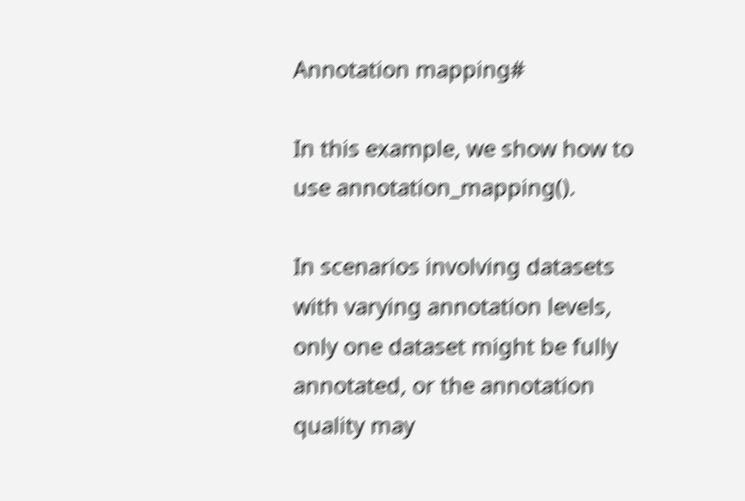Annotation mapping#

In this example, we show how to use annotation_mapping().

In scenarios involving datasets with varying annotation levels, only one dataset might be fully annotated, or the annotation quality may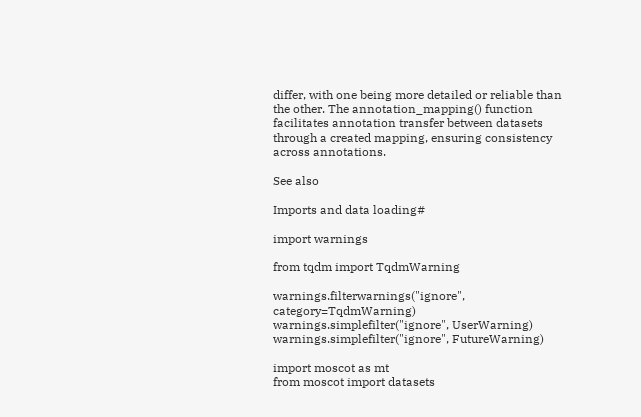differ, with one being more detailed or reliable than the other. The annotation_mapping() function facilitates annotation transfer between datasets through a created mapping, ensuring consistency across annotations.

See also

Imports and data loading#

import warnings

from tqdm import TqdmWarning

warnings.filterwarnings("ignore", category=TqdmWarning)
warnings.simplefilter("ignore", UserWarning)
warnings.simplefilter("ignore", FutureWarning)

import moscot as mt
from moscot import datasets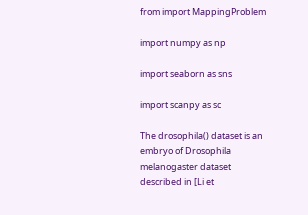from import MappingProblem

import numpy as np

import seaborn as sns

import scanpy as sc

The drosophila() dataset is an embryo of Drosophila melanogaster dataset described in [Li et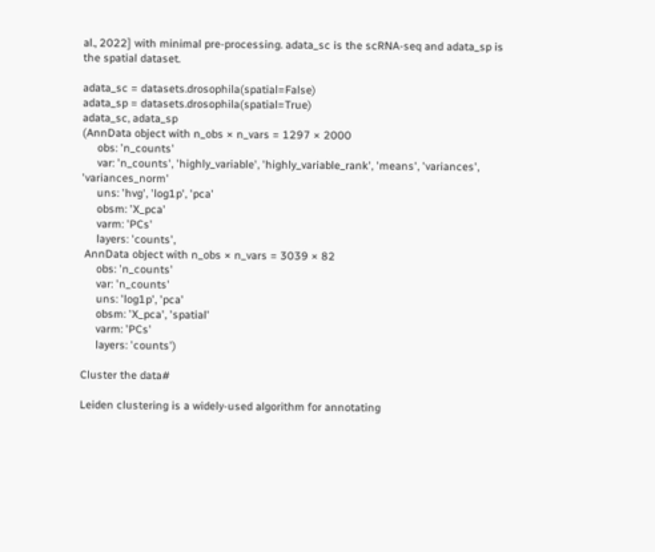al., 2022] with minimal pre-processing. adata_sc is the scRNA-seq and adata_sp is the spatial dataset.

adata_sc = datasets.drosophila(spatial=False)
adata_sp = datasets.drosophila(spatial=True)
adata_sc, adata_sp
(AnnData object with n_obs × n_vars = 1297 × 2000
     obs: 'n_counts'
     var: 'n_counts', 'highly_variable', 'highly_variable_rank', 'means', 'variances', 'variances_norm'
     uns: 'hvg', 'log1p', 'pca'
     obsm: 'X_pca'
     varm: 'PCs'
     layers: 'counts',
 AnnData object with n_obs × n_vars = 3039 × 82
     obs: 'n_counts'
     var: 'n_counts'
     uns: 'log1p', 'pca'
     obsm: 'X_pca', 'spatial'
     varm: 'PCs'
     layers: 'counts')

Cluster the data#

Leiden clustering is a widely-used algorithm for annotating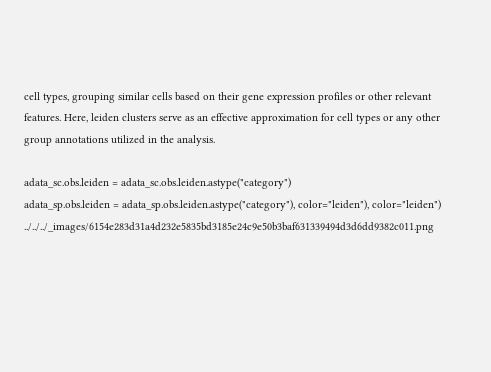cell types, grouping similar cells based on their gene expression profiles or other relevant features. Here, leiden clusters serve as an effective approximation for cell types or any other group annotations utilized in the analysis.

adata_sc.obs.leiden = adata_sc.obs.leiden.astype("category")
adata_sp.obs.leiden = adata_sp.obs.leiden.astype("category"), color="leiden"), color="leiden")
../../../_images/6154e283d31a4d232e5835bd3185e24c9e50b3baf631339494d3d6dd9382c011.png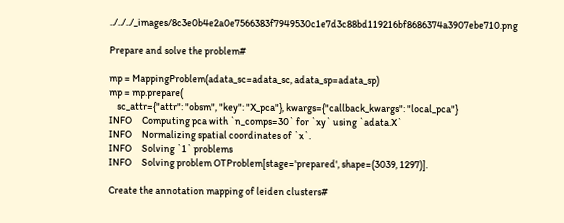../../../_images/8c3e0b4e2a0e7566383f7949530c1e7d3c88bd119216bf8686374a3907ebe710.png

Prepare and solve the problem#

mp = MappingProblem(adata_sc=adata_sc, adata_sp=adata_sp)
mp = mp.prepare(
    sc_attr={"attr": "obsm", "key": "X_pca"}, kwargs={"callback_kwargs": "local_pca"}
INFO     Computing pca with `n_comps=30` for `xy` using `adata.X`
INFO     Normalizing spatial coordinates of `x`.
INFO     Solving `1` problems
INFO     Solving problem OTProblem[stage='prepared', shape=(3039, 1297)].

Create the annotation mapping of leiden clusters#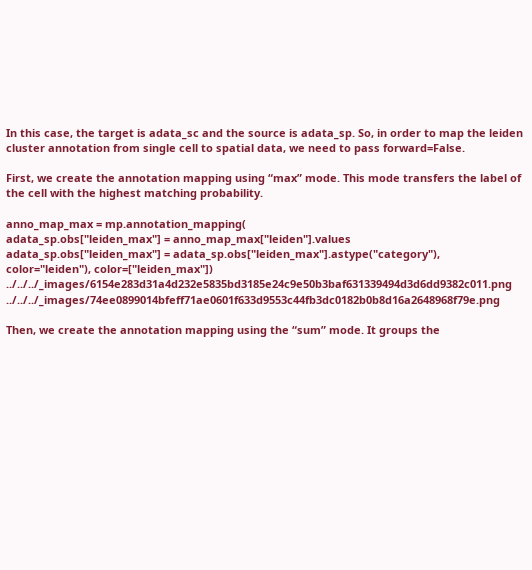In this case, the target is adata_sc and the source is adata_sp. So, in order to map the leiden cluster annotation from single cell to spatial data, we need to pass forward=False.

First, we create the annotation mapping using “max” mode. This mode transfers the label of the cell with the highest matching probability.

anno_map_max = mp.annotation_mapping(
adata_sp.obs["leiden_max"] = anno_map_max["leiden"].values
adata_sp.obs["leiden_max"] = adata_sp.obs["leiden_max"].astype("category"), color="leiden"), color=["leiden_max"])
../../../_images/6154e283d31a4d232e5835bd3185e24c9e50b3baf631339494d3d6dd9382c011.png ../../../_images/74ee0899014bfeff71ae0601f633d9553c44fb3dc0182b0b8d16a2648968f79e.png

Then, we create the annotation mapping using the “sum” mode. It groups the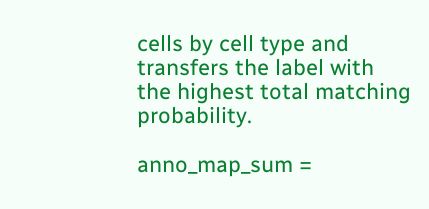cells by cell type and transfers the label with the highest total matching probability.

anno_map_sum =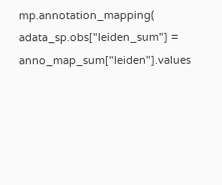mp.annotation_mapping(
adata_sp.obs["leiden_sum"] = anno_map_sum["leiden"].values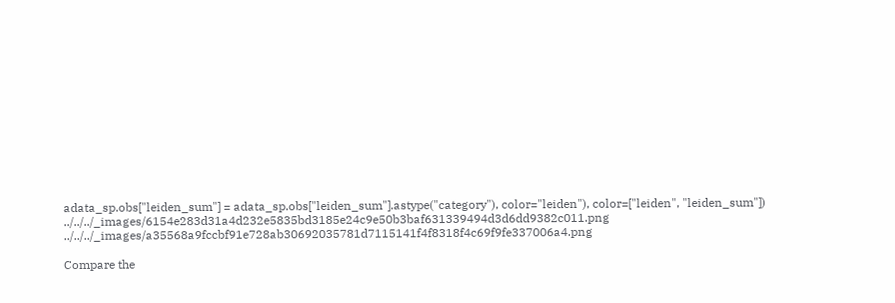adata_sp.obs["leiden_sum"] = adata_sp.obs["leiden_sum"].astype("category"), color="leiden"), color=["leiden", "leiden_sum"])
../../../_images/6154e283d31a4d232e5835bd3185e24c9e50b3baf631339494d3d6dd9382c011.png ../../../_images/a35568a9fccbf91e728ab30692035781d7115141f4f8318f4c69f9fe337006a4.png

Compare the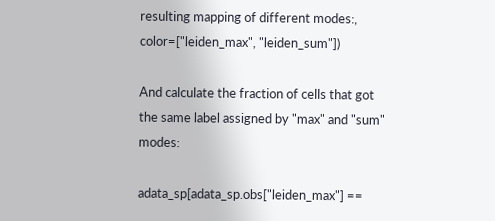resulting mapping of different modes:, color=["leiden_max", "leiden_sum"])

And calculate the fraction of cells that got the same label assigned by "max" and "sum" modes:

adata_sp[adata_sp.obs["leiden_max"] ==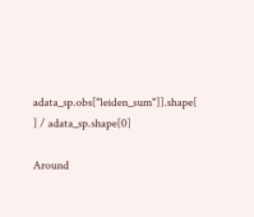adata_sp.obs["leiden_sum"]].shape[
] / adata_sp.shape[0]

Around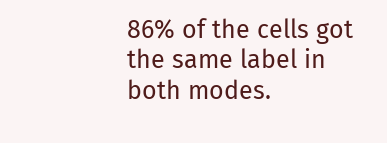86% of the cells got the same label in both modes.